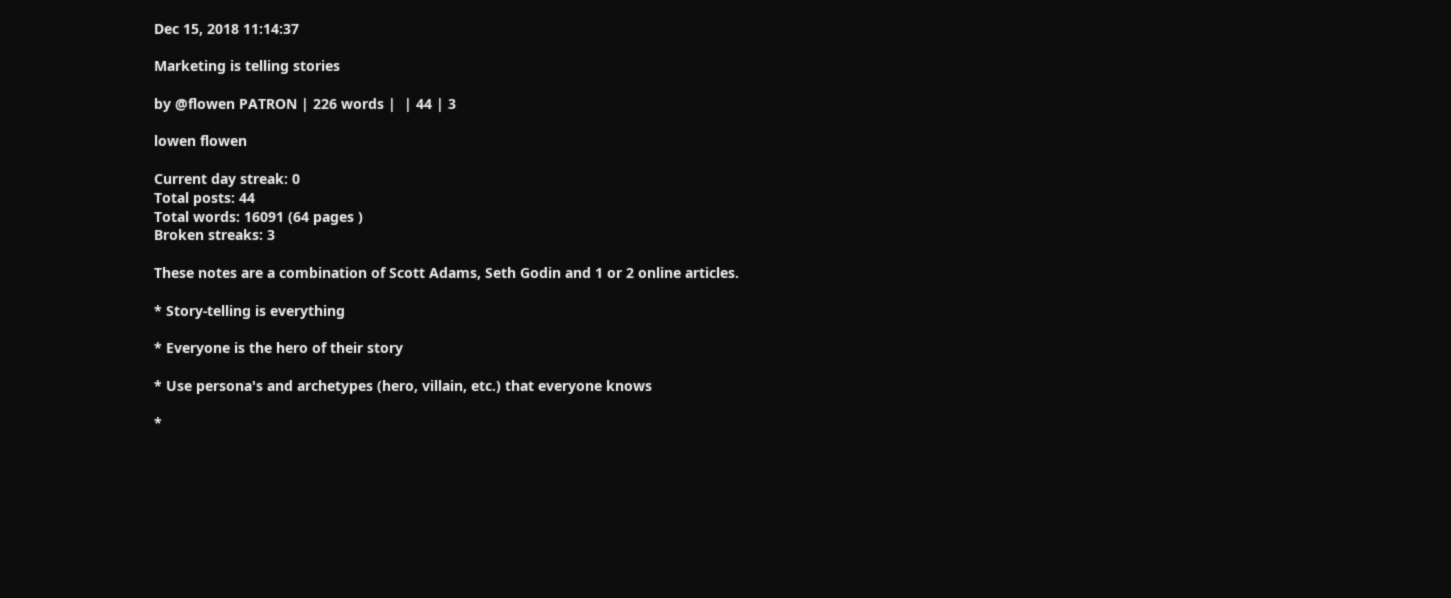Dec 15, 2018 11:14:37

Marketing is telling stories

by @flowen PATRON | 226 words |  | 44 | 3

lowen flowen

Current day streak: 0
Total posts: 44
Total words: 16091 (64 pages )
Broken streaks: 3

These notes are a combination of Scott Adams, Seth Godin and 1 or 2 online articles.

* Story-telling is everything

* Everyone is the hero of their story

* Use persona's and archetypes (hero, villain, etc.) that everyone knows

*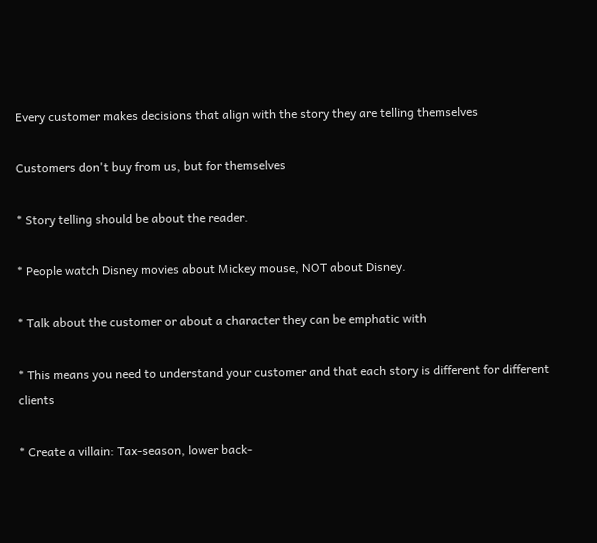Every customer makes decisions that align with the story they are telling themselves

Customers don't buy from us, but for themselves

* Story telling should be about the reader.

* People watch Disney movies about Mickey mouse, NOT about Disney.

* Talk about the customer or about a character they can be emphatic with

* This means you need to understand your customer and that each story is different for different clients

* Create a villain: Tax-season, lower back-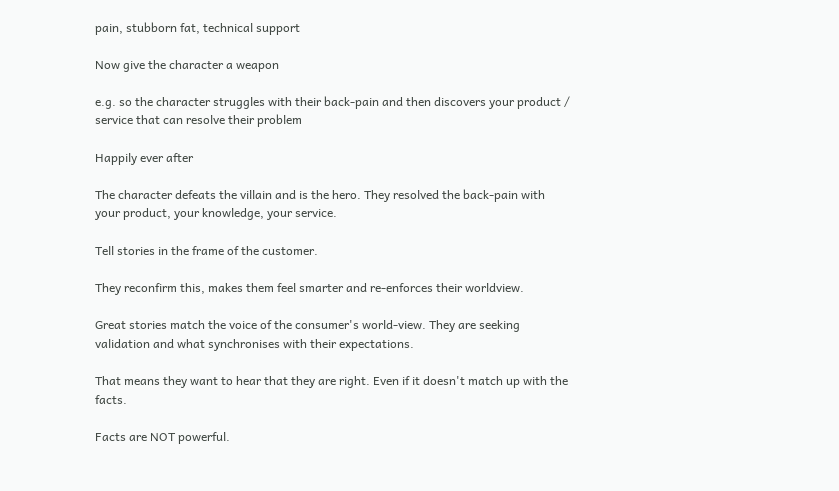pain, stubborn fat, technical support

Now give the character a weapon

e.g. so the character struggles with their back-pain and then discovers your product / service that can resolve their problem

Happily ever after

The character defeats the villain and is the hero. They resolved the back-pain with your product, your knowledge, your service.

Tell stories in the frame of the customer.

They reconfirm this, makes them feel smarter and re-enforces their worldview.

Great stories match the voice of the consumer's world-view. They are seeking validation and what synchronises with their expectations.

That means they want to hear that they are right. Even if it doesn't match up with the facts.

Facts are NOT powerful.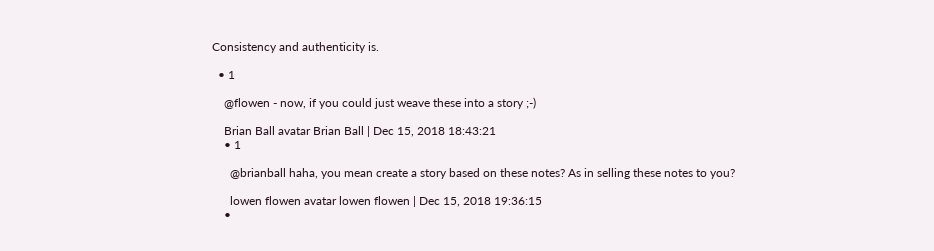Consistency and authenticity is.

  • 1

    @flowen - now, if you could just weave these into a story ;-)

    Brian Ball avatar Brian Ball | Dec 15, 2018 18:43:21
    • 1

      @brianball haha, you mean create a story based on these notes? As in selling these notes to you?

      lowen flowen avatar lowen flowen | Dec 15, 2018 19:36:15
    •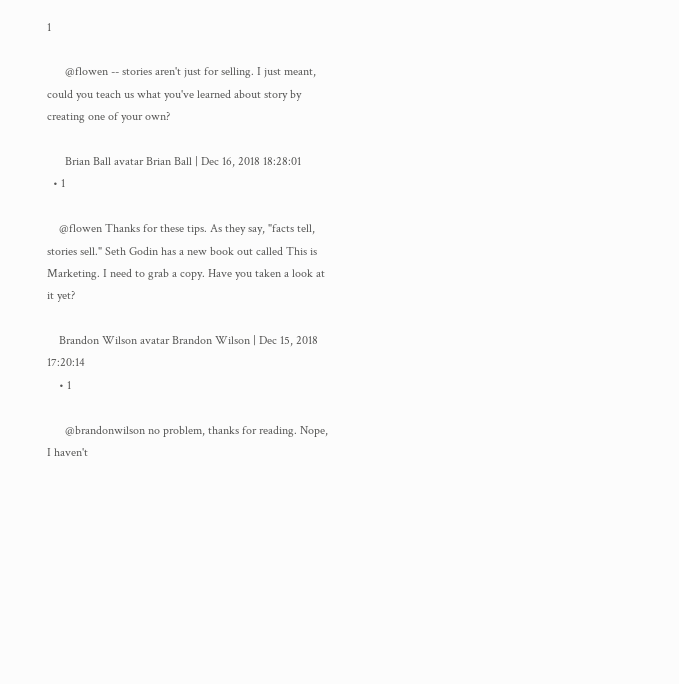1

      @flowen -- stories aren't just for selling. I just meant, could you teach us what you've learned about story by creating one of your own?

      Brian Ball avatar Brian Ball | Dec 16, 2018 18:28:01
  • 1

    @flowen Thanks for these tips. As they say, "facts tell, stories sell." Seth Godin has a new book out called This is Marketing. I need to grab a copy. Have you taken a look at it yet?

    Brandon Wilson avatar Brandon Wilson | Dec 15, 2018 17:20:14
    • 1

      @brandonwilson no problem, thanks for reading. Nope, I haven't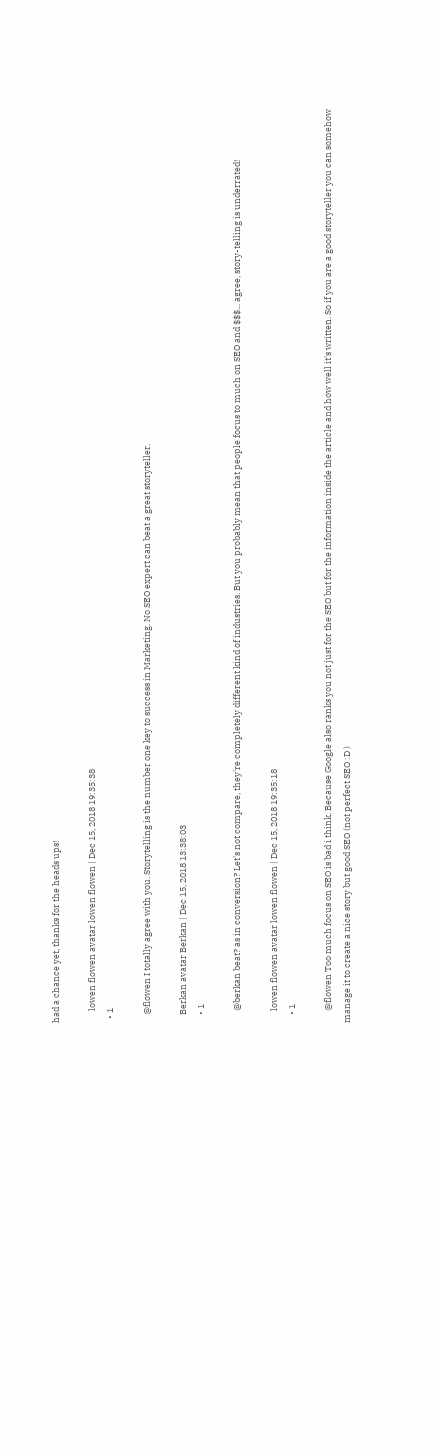had a chance yet, thanks for the heads ups!

      lowen flowen avatar lowen flowen | Dec 15, 2018 19:35:38
  • 1

    @flowen I totally agree with you. Storytelling is the number one key to success in Marketing. No SEO expert can beat a great storyteller.

    Berkan avatar Berkan | Dec 15, 2018 13:38:03
    • 1

      @berkan beat? as in conversion? Let's not compare, they're completely different kind of industries. But you probably mean that people focus to much on SEO and $$$... agree, story-telling is underrated!

      lowen flowen avatar lowen flowen | Dec 15, 2018 19:35:18
    • 1

      @flowen Too much focus on SEO is bad i think. Because Google also ranks you not just for the SEO but for the information inside the article and how well it's written. So if you are a good storyteller you can somehow manage it to create a nice story but good SEO (not perfect SEO :D )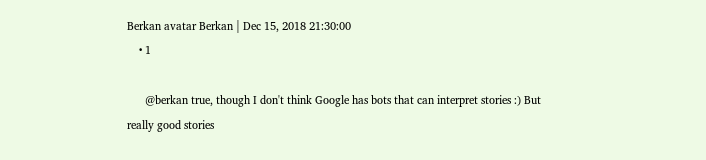Berkan avatar Berkan | Dec 15, 2018 21:30:00
    • 1

      @berkan true, though I don't think Google has bots that can interpret stories :) But really good stories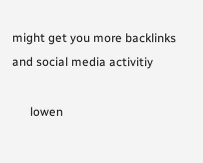might get you more backlinks and social media activitiy

      lowen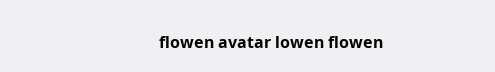flowen avatar lowen flowen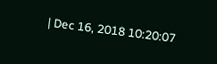| Dec 16, 2018 10:20:07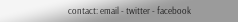contact: email - twitter - facebook